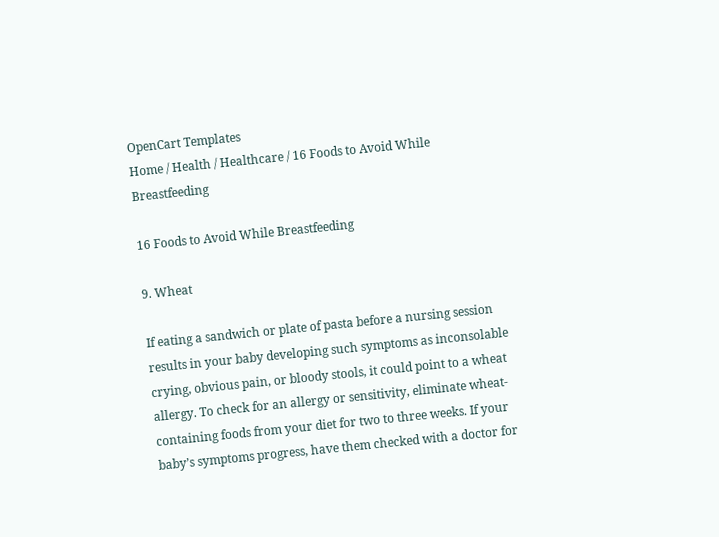OpenCart Templates
Home / Health / Healthcare / 16 Foods to Avoid While Breastfeeding

16 Foods to Avoid While Breastfeeding

9. Wheat

If eating a sandwich or plate of pasta before a nursing session results in your baby developing such symptoms as inconsolable crying, obvious pain, or bloody stools, it could point to a wheat allergy. To check for an allergy or sensitivity, eliminate wheat-containing foods from your diet for two to three weeks. If your baby’s symptoms progress, have them checked with a doctor for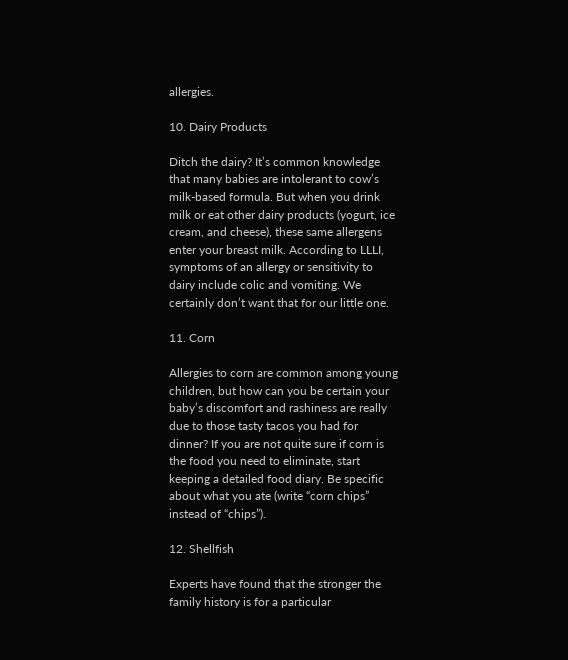allergies.

10. Dairy Products

Ditch the dairy? It’s common knowledge that many babies are intolerant to cow’s milk-based formula. But when you drink milk or eat other dairy products (yogurt, ice cream, and cheese), these same allergens enter your breast milk. According to LLLI, symptoms of an allergy or sensitivity to dairy include colic and vomiting. We certainly don’t want that for our little one.

11. Corn

Allergies to corn are common among young children, but how can you be certain your baby’s discomfort and rashiness are really due to those tasty tacos you had for dinner? If you are not quite sure if corn is the food you need to eliminate, start keeping a detailed food diary. Be specific about what you ate (write “corn chips” instead of “chips”).

12. Shellfish

Experts have found that the stronger the family history is for a particular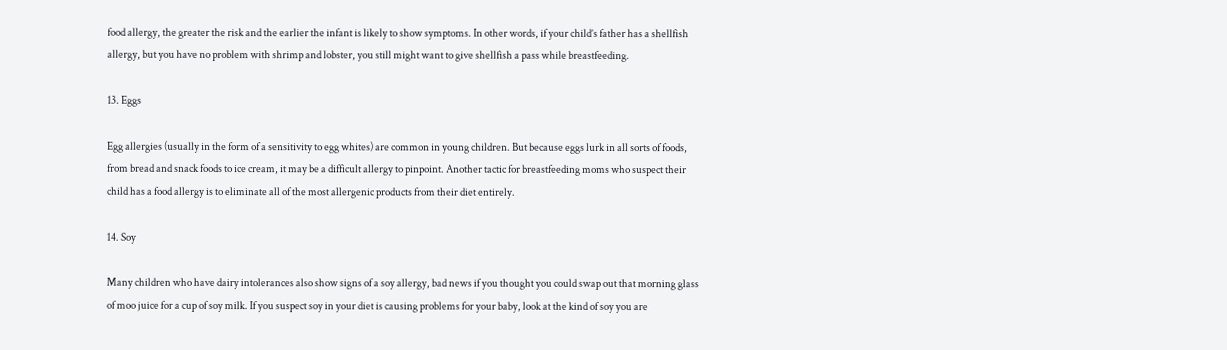food allergy, the greater the risk and the earlier the infant is likely to show symptoms. In other words, if your child’s father has a shellfish allergy, but you have no problem with shrimp and lobster, you still might want to give shellfish a pass while breastfeeding.

13. Eggs

Egg allergies (usually in the form of a sensitivity to egg whites) are common in young children. But because eggs lurk in all sorts of foods, from bread and snack foods to ice cream, it may be a difficult allergy to pinpoint. Another tactic for breastfeeding moms who suspect their child has a food allergy is to eliminate all of the most allergenic products from their diet entirely.

14. Soy

Many children who have dairy intolerances also show signs of a soy allergy, bad news if you thought you could swap out that morning glass of moo juice for a cup of soy milk. If you suspect soy in your diet is causing problems for your baby, look at the kind of soy you are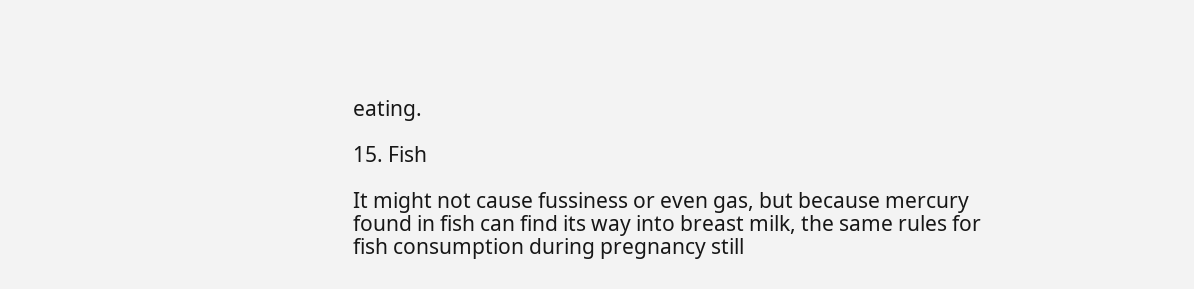eating.

15. Fish

It might not cause fussiness or even gas, but because mercury found in fish can find its way into breast milk, the same rules for fish consumption during pregnancy still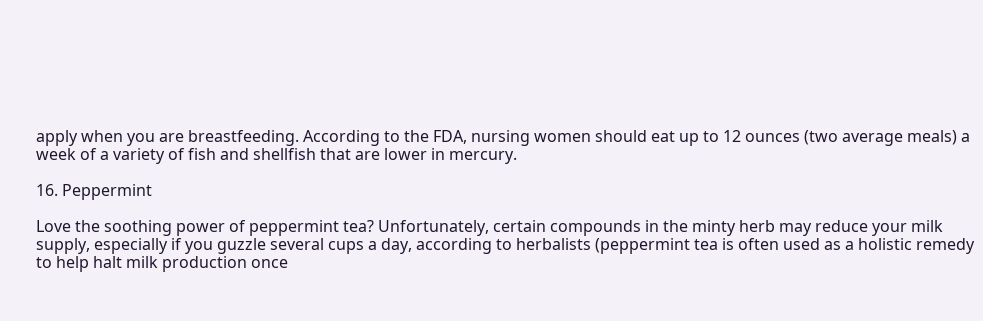apply when you are breastfeeding. According to the FDA, nursing women should eat up to 12 ounces (two average meals) a week of a variety of fish and shellfish that are lower in mercury.

16. Peppermint

Love the soothing power of peppermint tea? Unfortunately, certain compounds in the minty herb may reduce your milk supply, especially if you guzzle several cups a day, according to herbalists (peppermint tea is often used as a holistic remedy to help halt milk production once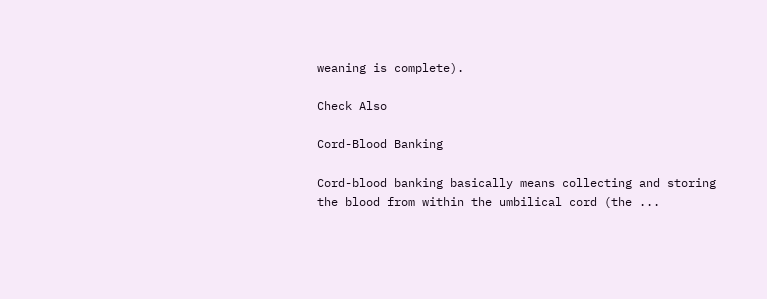weaning is complete).

Check Also

Cord-Blood Banking

Cord-blood banking basically means collecting and storing the blood from within the umbilical cord (the ...